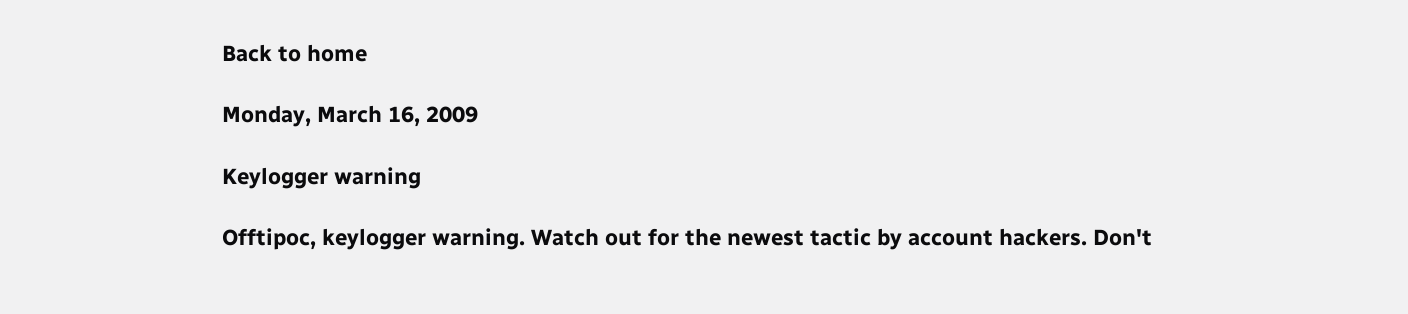Back to home

Monday, March 16, 2009

Keylogger warning

Offtipoc, keylogger warning. Watch out for the newest tactic by account hackers. Don't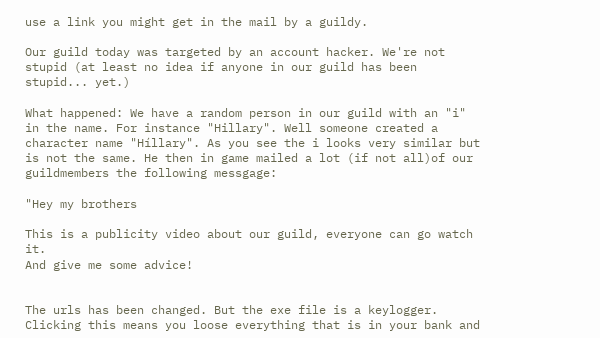use a link you might get in the mail by a guildy.

Our guild today was targeted by an account hacker. We're not stupid (at least no idea if anyone in our guild has been stupid... yet.)

What happened: We have a random person in our guild with an "i" in the name. For instance "Hillary". Well someone created a character name "Híllary". As you see the i looks very similar but is not the same. He then in game mailed a lot (if not all)of our guildmembers the following messgage:

"Hey my brothers

This is a publicity video about our guild, everyone can go watch it.
And give me some advice!


The urls has been changed. But the exe file is a keylogger. Clicking this means you loose everything that is in your bank and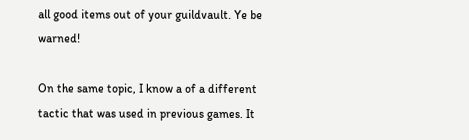all good items out of your guildvault. Ye be warned!

On the same topic, I know a of a different tactic that was used in previous games. It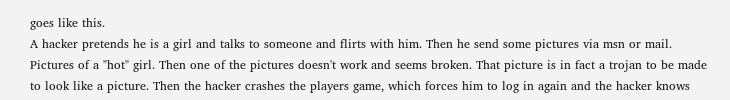goes like this.
A hacker pretends he is a girl and talks to someone and flirts with him. Then he send some pictures via msn or mail. Pictures of a "hot" girl. Then one of the pictures doesn't work and seems broken. That picture is in fact a trojan to be made to look like a picture. Then the hacker crashes the players game, which forces him to log in again and the hacker knows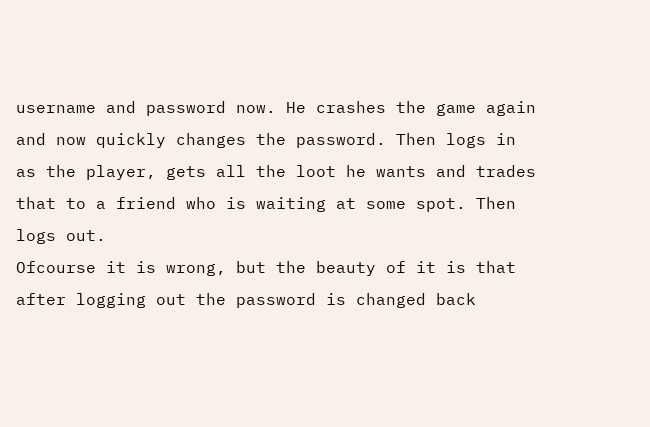username and password now. He crashes the game again and now quickly changes the password. Then logs in as the player, gets all the loot he wants and trades that to a friend who is waiting at some spot. Then logs out.
Ofcourse it is wrong, but the beauty of it is that after logging out the password is changed back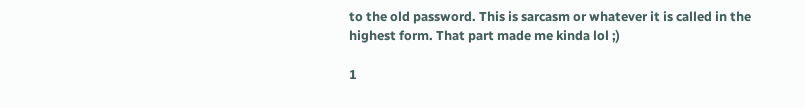to the old password. This is sarcasm or whatever it is called in the highest form. That part made me kinda lol ;)

1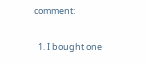comment:

  1. I bought one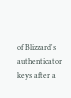of Blizzard's authenticator keys after a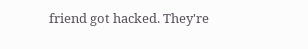friend got hacked. They're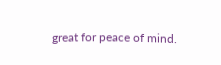great for peace of mind.